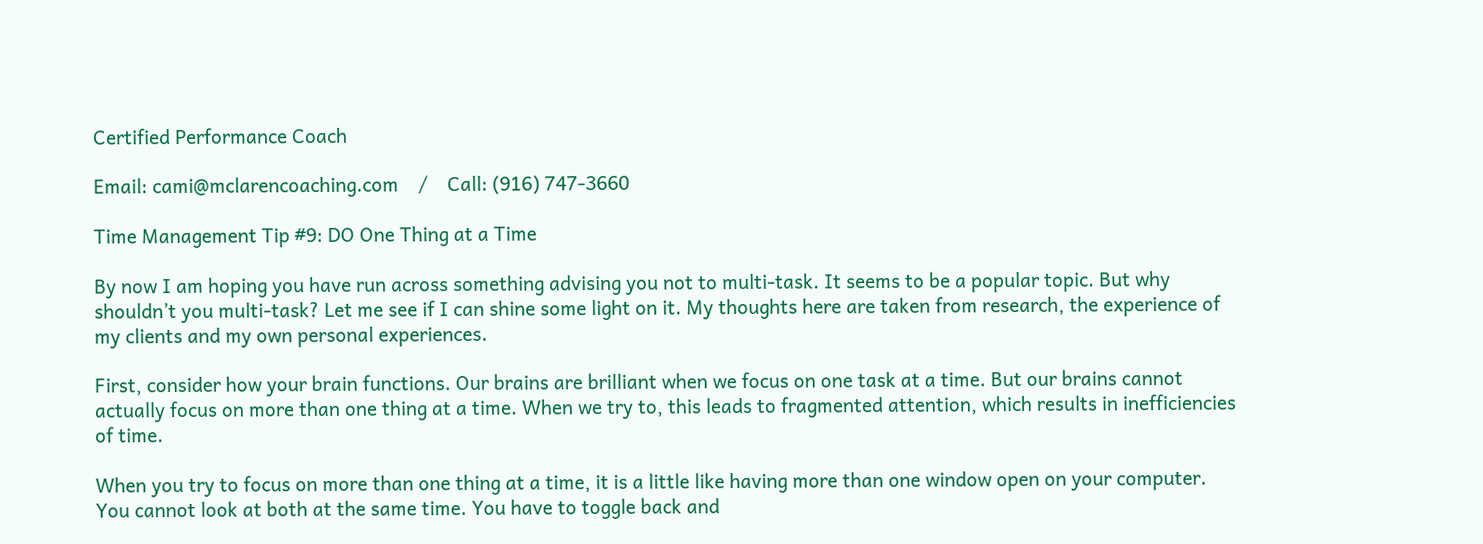Certified Performance Coach

Email: cami@mclarencoaching.com    /    Call: (916) 747-3660

Time Management Tip #9: DO One Thing at a Time

By now I am hoping you have run across something advising you not to multi-task. It seems to be a popular topic. But why shouldn’t you multi-task? Let me see if I can shine some light on it. My thoughts here are taken from research, the experience of my clients and my own personal experiences.

First, consider how your brain functions. Our brains are brilliant when we focus on one task at a time. But our brains cannot actually focus on more than one thing at a time. When we try to, this leads to fragmented attention, which results in inefficiencies of time.

When you try to focus on more than one thing at a time, it is a little like having more than one window open on your computer. You cannot look at both at the same time. You have to toggle back and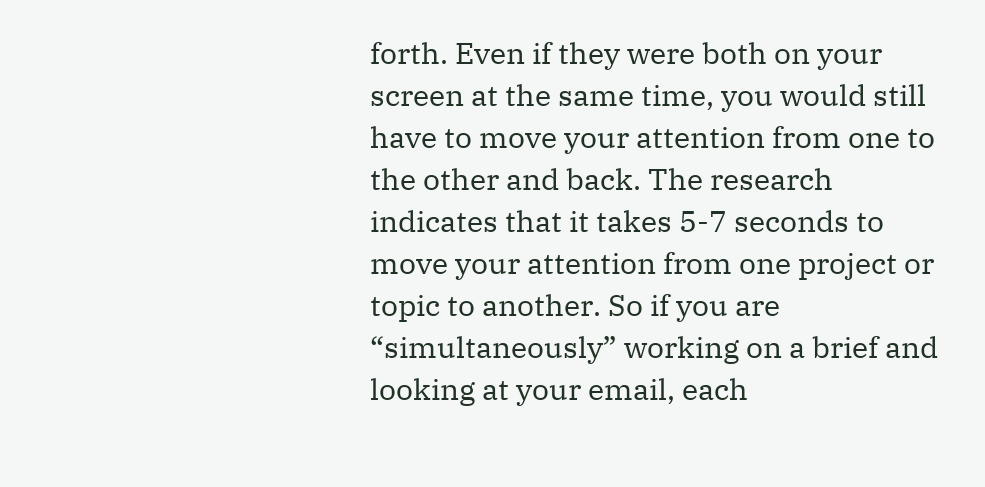forth. Even if they were both on your screen at the same time, you would still have to move your attention from one to the other and back. The research indicates that it takes 5-7 seconds to move your attention from one project or topic to another. So if you are “simultaneously” working on a brief and looking at your email, each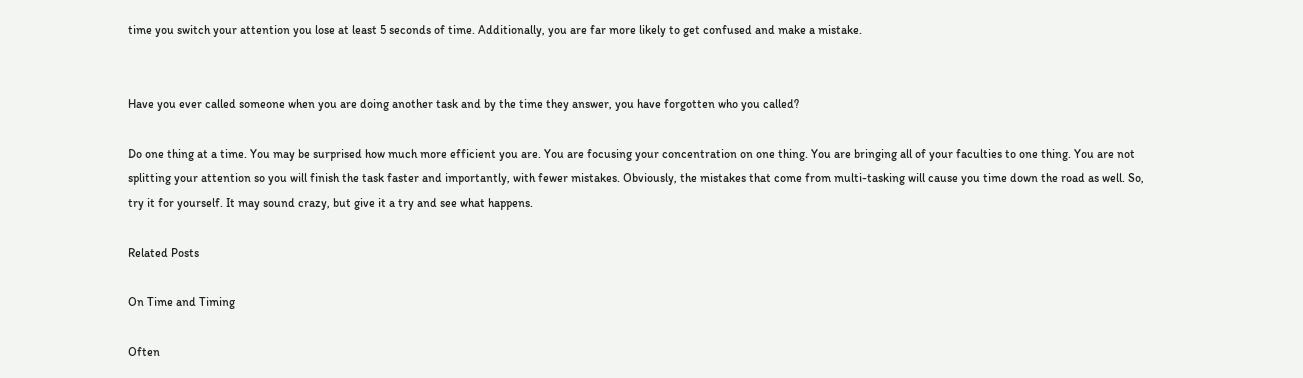time you switch your attention you lose at least 5 seconds of time. Additionally, you are far more likely to get confused and make a mistake.


Have you ever called someone when you are doing another task and by the time they answer, you have forgotten who you called?

Do one thing at a time. You may be surprised how much more efficient you are. You are focusing your concentration on one thing. You are bringing all of your faculties to one thing. You are not splitting your attention so you will finish the task faster and importantly, with fewer mistakes. Obviously, the mistakes that come from multi-tasking will cause you time down the road as well. So, try it for yourself. It may sound crazy, but give it a try and see what happens.

Related Posts

On Time and Timing

Often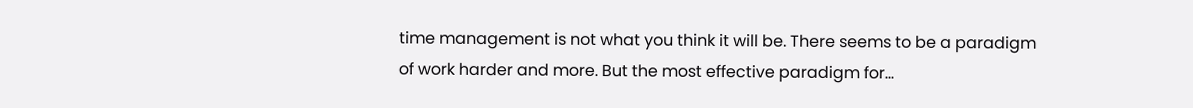time management is not what you think it will be. There seems to be a paradigm of work harder and more. But the most effective paradigm for...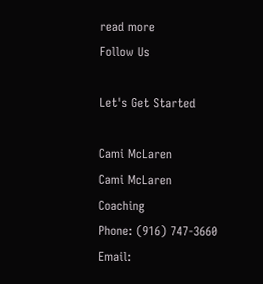read more
Follow Us

Let's Get Started

Cami McLaren
Cami McLaren Coaching
Phone: (916) 747-3660
Email: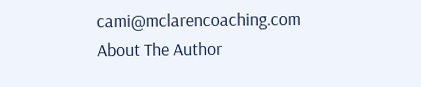cami@mclarencoaching.com
About The Author